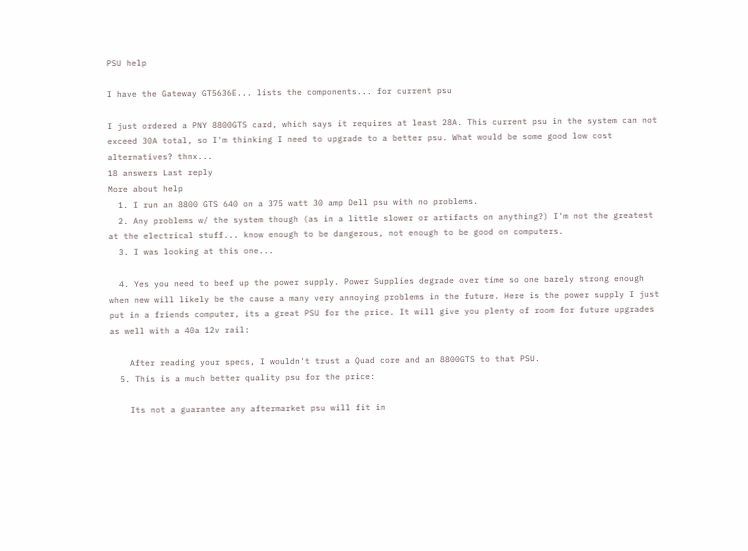PSU help

I have the Gateway GT5636E... lists the components... for current psu

I just ordered a PNY 8800GTS card, which says it requires at least 28A. This current psu in the system can not exceed 30A total, so I'm thinking I need to upgrade to a better psu. What would be some good low cost alternatives? thnx...
18 answers Last reply
More about help
  1. I run an 8800 GTS 640 on a 375 watt 30 amp Dell psu with no problems.
  2. Any problems w/ the system though (as in a little slower or artifacts on anything?) I'm not the greatest at the electrical stuff... know enough to be dangerous, not enough to be good on computers.
  3. I was looking at this one...

  4. Yes you need to beef up the power supply. Power Supplies degrade over time so one barely strong enough when new will likely be the cause a many very annoying problems in the future. Here is the power supply I just put in a friends computer, its a great PSU for the price. It will give you plenty of room for future upgrades as well with a 40a 12v rail:

    After reading your specs, I wouldn't trust a Quad core and an 8800GTS to that PSU.
  5. This is a much better quality psu for the price:

    Its not a guarantee any aftermarket psu will fit in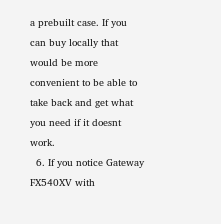a prebuilt case. If you can buy locally that would be more convenient to be able to take back and get what you need if it doesnt work.
  6. If you notice Gateway FX540XV with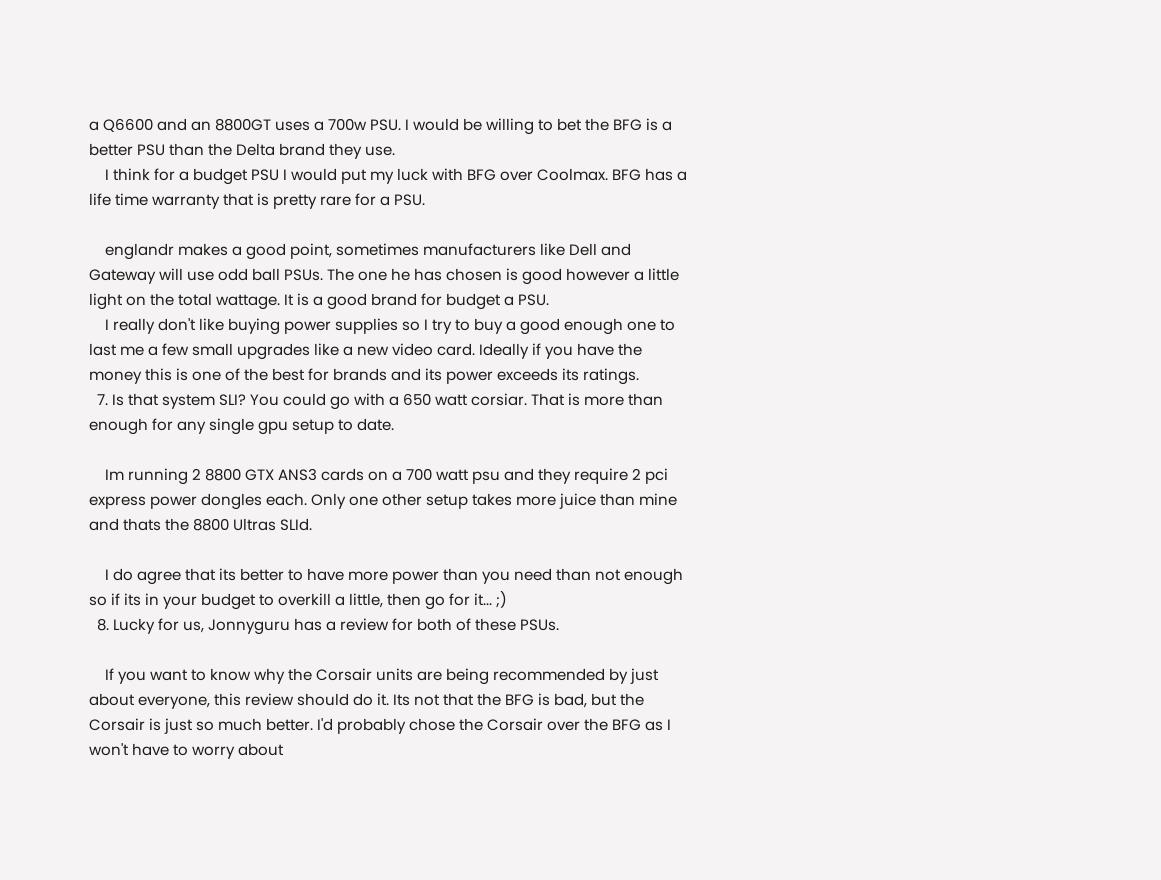a Q6600 and an 8800GT uses a 700w PSU. I would be willing to bet the BFG is a better PSU than the Delta brand they use.
    I think for a budget PSU I would put my luck with BFG over Coolmax. BFG has a life time warranty that is pretty rare for a PSU.

    englandr makes a good point, sometimes manufacturers like Dell and Gateway will use odd ball PSUs. The one he has chosen is good however a little light on the total wattage. It is a good brand for budget a PSU.
    I really don't like buying power supplies so I try to buy a good enough one to last me a few small upgrades like a new video card. Ideally if you have the money this is one of the best for brands and its power exceeds its ratings.
  7. Is that system SLI? You could go with a 650 watt corsiar. That is more than enough for any single gpu setup to date.

    Im running 2 8800 GTX ANS3 cards on a 700 watt psu and they require 2 pci express power dongles each. Only one other setup takes more juice than mine and thats the 8800 Ultras SLId.

    I do agree that its better to have more power than you need than not enough so if its in your budget to overkill a little, then go for it... ;)
  8. Lucky for us, Jonnyguru has a review for both of these PSUs.

    If you want to know why the Corsair units are being recommended by just about everyone, this review should do it. Its not that the BFG is bad, but the Corsair is just so much better. I'd probably chose the Corsair over the BFG as I won't have to worry about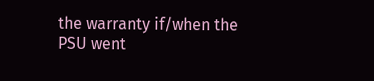the warranty if/when the PSU went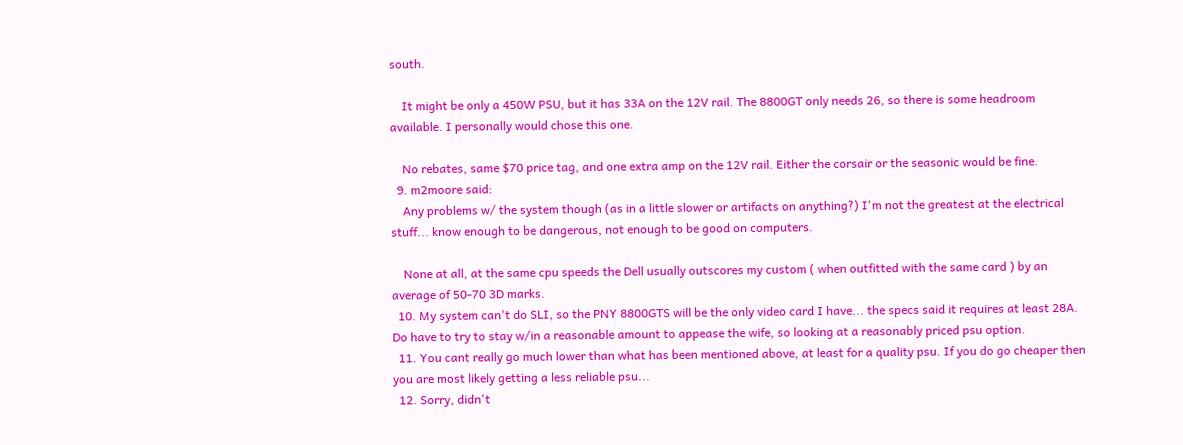south.

    It might be only a 450W PSU, but it has 33A on the 12V rail. The 8800GT only needs 26, so there is some headroom available. I personally would chose this one.

    No rebates, same $70 price tag, and one extra amp on the 12V rail. Either the corsair or the seasonic would be fine.
  9. m2moore said:
    Any problems w/ the system though (as in a little slower or artifacts on anything?) I'm not the greatest at the electrical stuff... know enough to be dangerous, not enough to be good on computers.

    None at all, at the same cpu speeds the Dell usually outscores my custom ( when outfitted with the same card ) by an average of 50-70 3D marks.
  10. My system can't do SLI, so the PNY 8800GTS will be the only video card I have... the specs said it requires at least 28A. Do have to try to stay w/in a reasonable amount to appease the wife, so looking at a reasonably priced psu option.
  11. You cant really go much lower than what has been mentioned above, at least for a quality psu. If you do go cheaper then you are most likely getting a less reliable psu...
  12. Sorry, didn't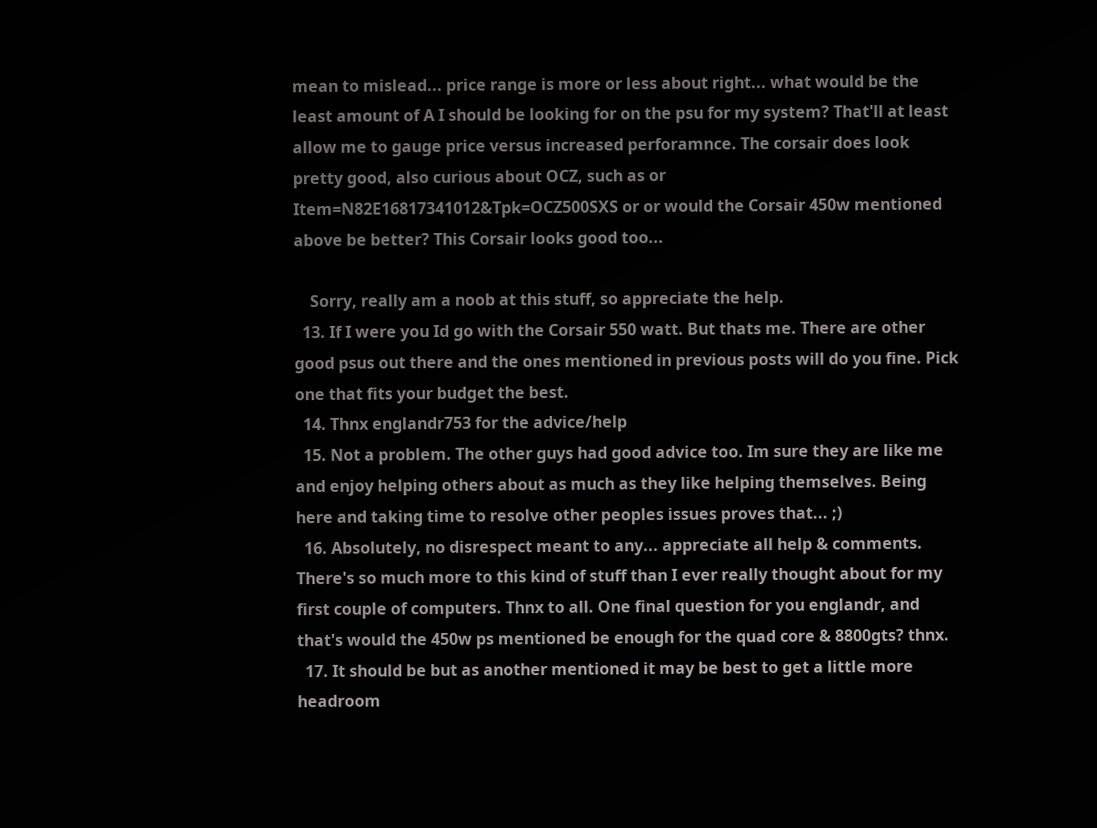mean to mislead... price range is more or less about right... what would be the least amount of A I should be looking for on the psu for my system? That'll at least allow me to gauge price versus increased perforamnce. The corsair does look pretty good, also curious about OCZ, such as or Item=N82E16817341012&Tpk=OCZ500SXS or or would the Corsair 450w mentioned above be better? This Corsair looks good too...

    Sorry, really am a noob at this stuff, so appreciate the help.
  13. If I were you Id go with the Corsair 550 watt. But thats me. There are other good psus out there and the ones mentioned in previous posts will do you fine. Pick one that fits your budget the best.
  14. Thnx englandr753 for the advice/help
  15. Not a problem. The other guys had good advice too. Im sure they are like me and enjoy helping others about as much as they like helping themselves. Being here and taking time to resolve other peoples issues proves that... ;)
  16. Absolutely, no disrespect meant to any... appreciate all help & comments. There's so much more to this kind of stuff than I ever really thought about for my first couple of computers. Thnx to all. One final question for you englandr, and that's would the 450w ps mentioned be enough for the quad core & 8800gts? thnx.
  17. It should be but as another mentioned it may be best to get a little more headroom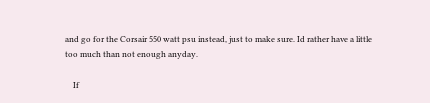and go for the Corsair 550 watt psu instead, just to make sure. Id rather have a little too much than not enough anyday.

    If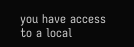you have access to a local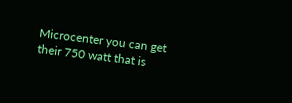Microcenter you can get their 750 watt that is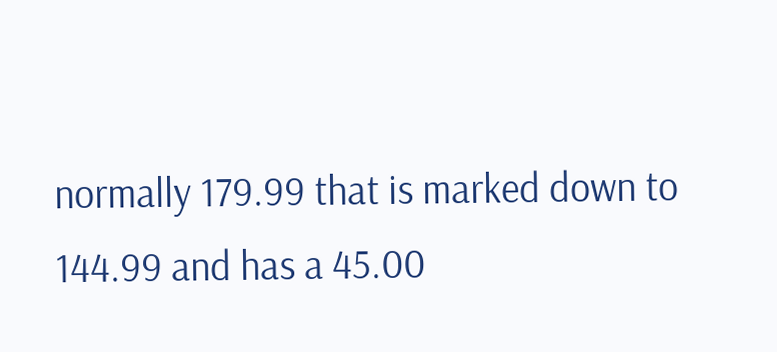normally 179.99 that is marked down to 144.99 and has a 45.00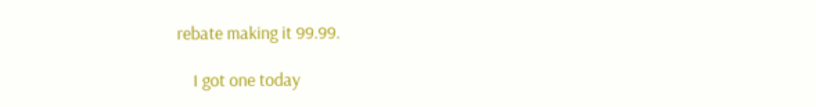rebate making it 99.99.

    I got one today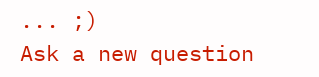... ;)
Ask a new question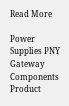Read More

Power Supplies PNY Gateway Components Product